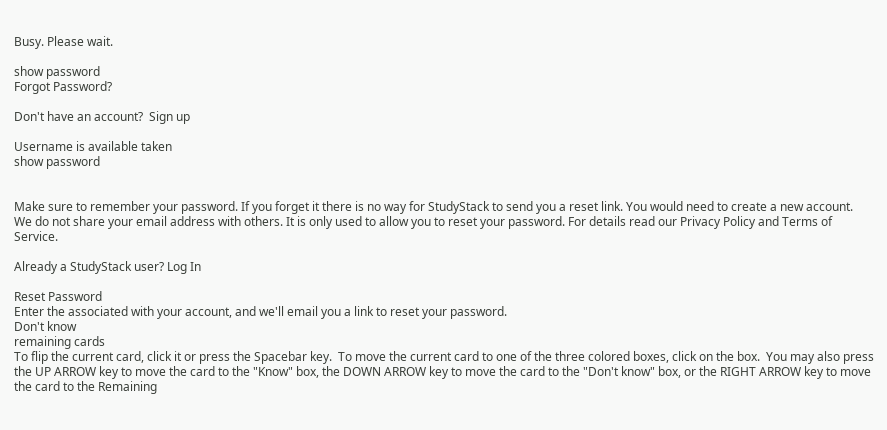Busy. Please wait.

show password
Forgot Password?

Don't have an account?  Sign up

Username is available taken
show password


Make sure to remember your password. If you forget it there is no way for StudyStack to send you a reset link. You would need to create a new account.
We do not share your email address with others. It is only used to allow you to reset your password. For details read our Privacy Policy and Terms of Service.

Already a StudyStack user? Log In

Reset Password
Enter the associated with your account, and we'll email you a link to reset your password.
Don't know
remaining cards
To flip the current card, click it or press the Spacebar key.  To move the current card to one of the three colored boxes, click on the box.  You may also press the UP ARROW key to move the card to the "Know" box, the DOWN ARROW key to move the card to the "Don't know" box, or the RIGHT ARROW key to move the card to the Remaining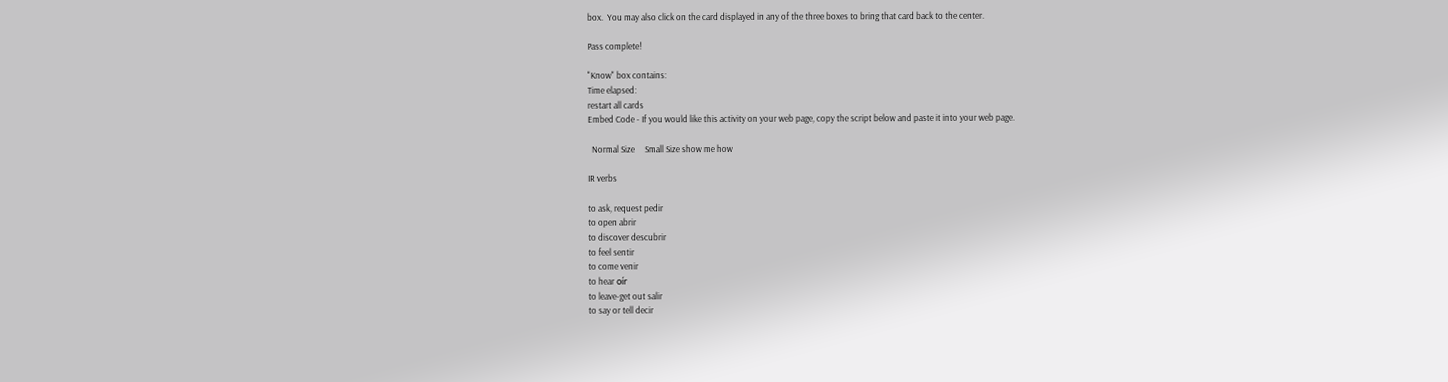box.  You may also click on the card displayed in any of the three boxes to bring that card back to the center.

Pass complete!

"Know" box contains:
Time elapsed:
restart all cards
Embed Code - If you would like this activity on your web page, copy the script below and paste it into your web page.

  Normal Size     Small Size show me how

IR verbs

to ask, request pedir
to open abrir
to discover descubrir
to feel sentir
to come venir
to hear oír
to leave-get out salir
to say or tell decir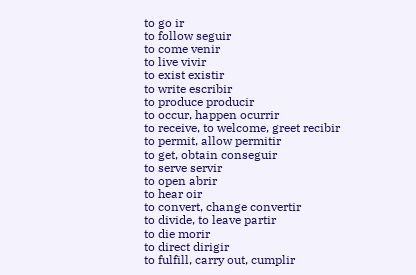to go ir
to follow seguir
to come venir
to live vivir
to exist existir
to write escribir
to produce producir
to occur, happen ocurrir
to receive, to welcome, greet recibir
to permit, allow permitir
to get, obtain conseguir
to serve servir
to open abrir
to hear oir
to convert, change convertir
to divide, to leave partir
to die morir
to direct dirigir
to fulfill, carry out, cumplir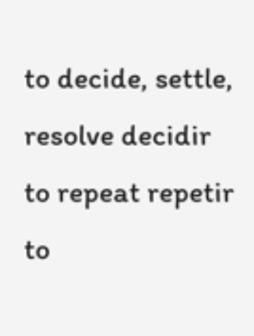to decide, settle, resolve decidir
to repeat repetir
to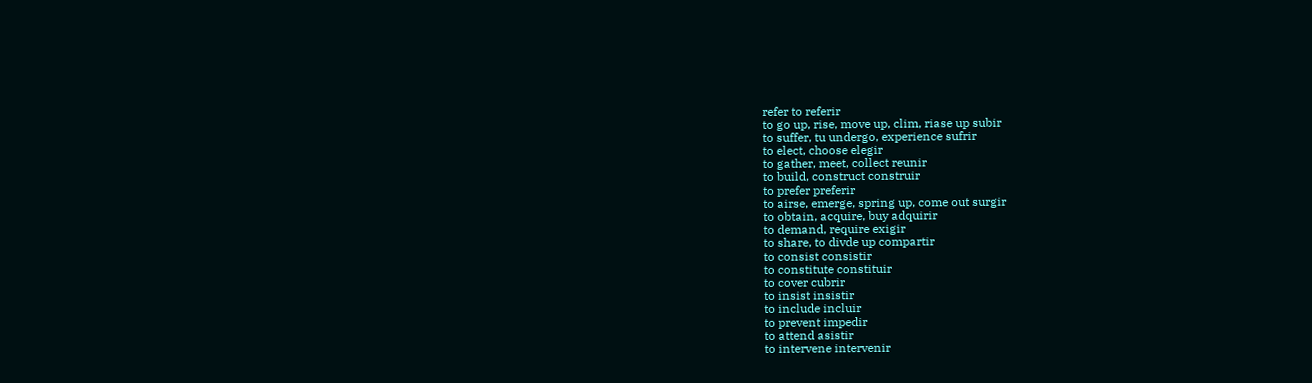refer to referir
to go up, rise, move up, clim, riase up subir
to suffer, tu undergo, experience sufrir
to elect, choose elegir
to gather, meet, collect reunir
to build, construct construir
to prefer preferir
to airse, emerge, spring up, come out surgir
to obtain, acquire, buy adquirir
to demand, require exigir
to share, to divde up compartir
to consist consistir
to constitute constituir
to cover cubrir
to insist insistir
to include incluir
to prevent impedir
to attend asistir
to intervene intervenir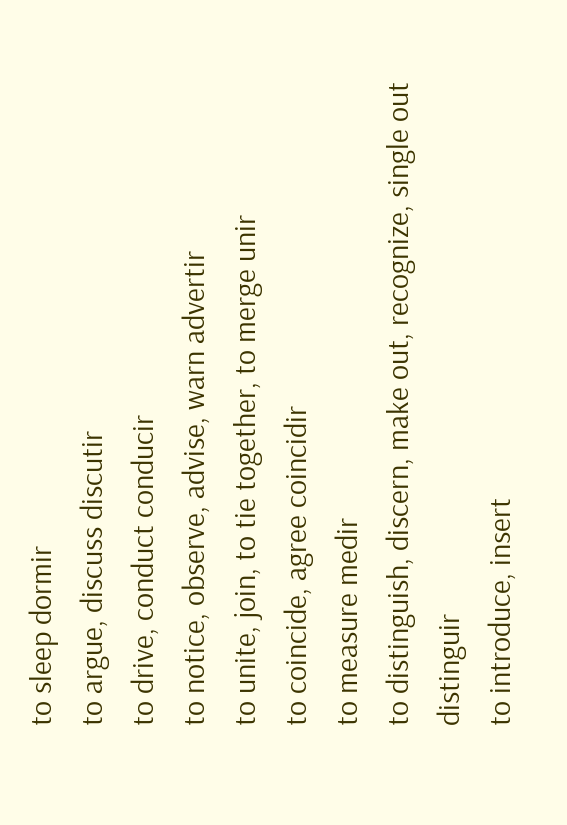to sleep dormir
to argue, discuss discutir
to drive, conduct conducir
to notice, observe, advise, warn advertir
to unite, join, to tie together, to merge unir
to coincide, agree coincidir
to measure medir
to distinguish, discern, make out, recognize, single out distinguir
to introduce, insert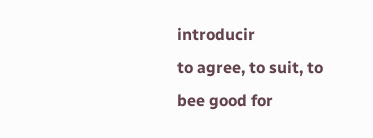introducir
to agree, to suit, to bee good for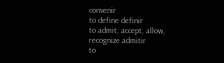convenir
to define definir
to admit, accept, allow, recognize admitir
to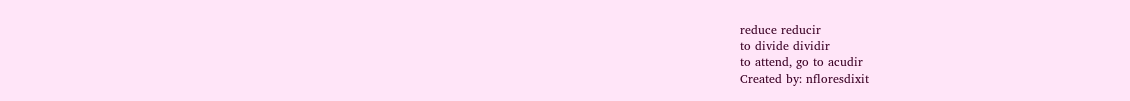reduce reducir
to divide dividir
to attend, go to acudir
Created by: nfloresdixit